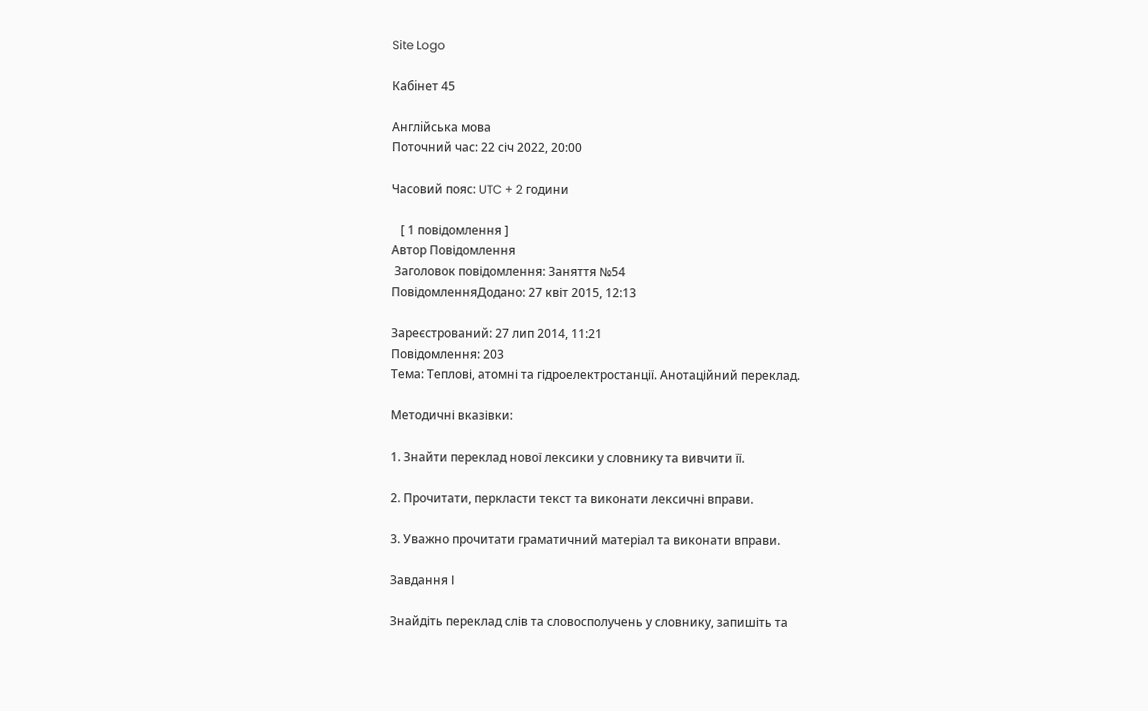Site Logo

Кабiнет 45

Англiйська мова
Поточний час: 22 січ 2022, 20:00

Часовий пояс: UTC + 2 години

   [ 1 повідомлення ]
Автор Повідомлення
 Заголовок повідомлення: Заняття №54
ПовідомленняДодано: 27 квіт 2015, 12:13

Зареєстрований: 27 лип 2014, 11:21
Повідомлення: 203
Тема: Теплові, атомні та гідроелектростанції. Анотаційний переклад.

Методичні вказівки:

1. Знайти переклад нової лексики у словнику та вивчити її.

2. Прочитати, перкласти текст та виконати лексичні вправи.

3. Уважно прочитати граматичний матеріал та виконати вправи.

Завдання І

Знайдіть переклад слів та словосполучень у словнику, запишіть та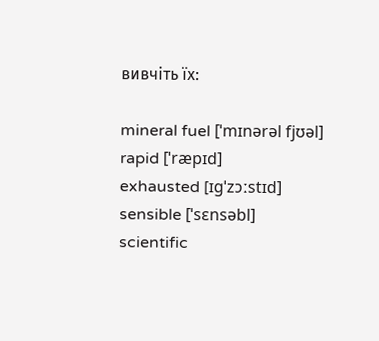вивчіть їх:

mineral fuel [ˈmɪnərəl fjʊəl]
rapid [ˈræpɪd]
exhausted [ɪgˈzɔːstɪd]
sensible [ˈsɛnsəbl]
scientific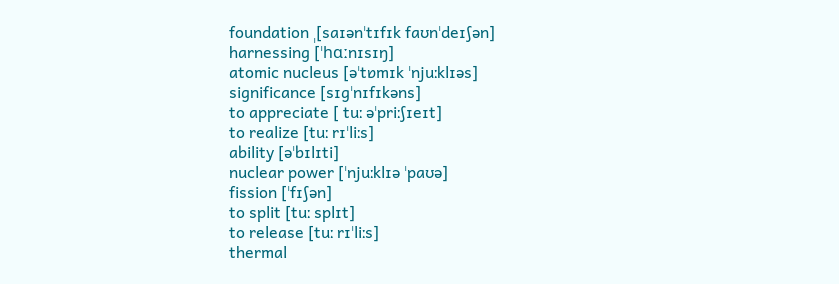foundation ˌ[saɪənˈtɪfɪk faʊnˈdeɪʃən]
harnessing [ˈhɑːnɪsɪŋ]
atomic nucleus [əˈtɒmɪk ˈnjuːklɪəs]
significance [sɪgˈnɪfɪkəns]
to appreciate [ tuː əˈpriːʃɪeɪt]
to realize [tuː rɪˈliːs]
ability [əˈbɪlɪti]
nuclear power [ˈnjuːklɪə ˈpaʊə]
fission [ˈfɪʃən]
to split [tuː splɪt]
to release [tuː rɪˈliːs]
thermal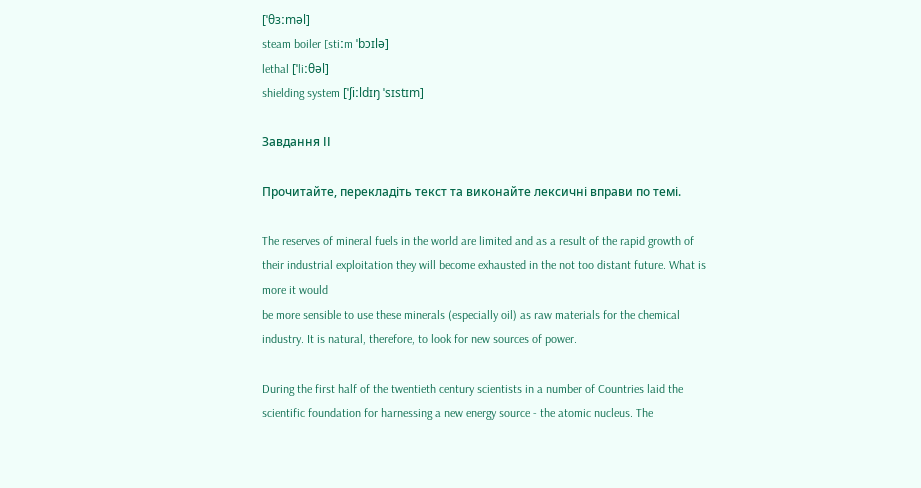[ˈθɜːməl]
steam boiler [stiːm ˈbɔɪlə]
lethal [ˈliːθəl]
shielding system [ˈʃiːldɪŋ ˈsɪstɪm]

Завдання ІІ

Прочитайте, перекладіть текст та виконайте лексичні вправи по темі.

The reserves of mineral fuels in the world are limited and as a result of the rapid growth of their industrial exploitation they will become exhausted in the not too distant future. What is more it would
be more sensible to use these minerals (especially oil) as raw materials for the chemical industry. It is natural, therefore, to look for new sources of power.

During the first half of the twentieth century scientists in a number of Countries laid the scientific foundation for harnessing a new energy source - the atomic nucleus. The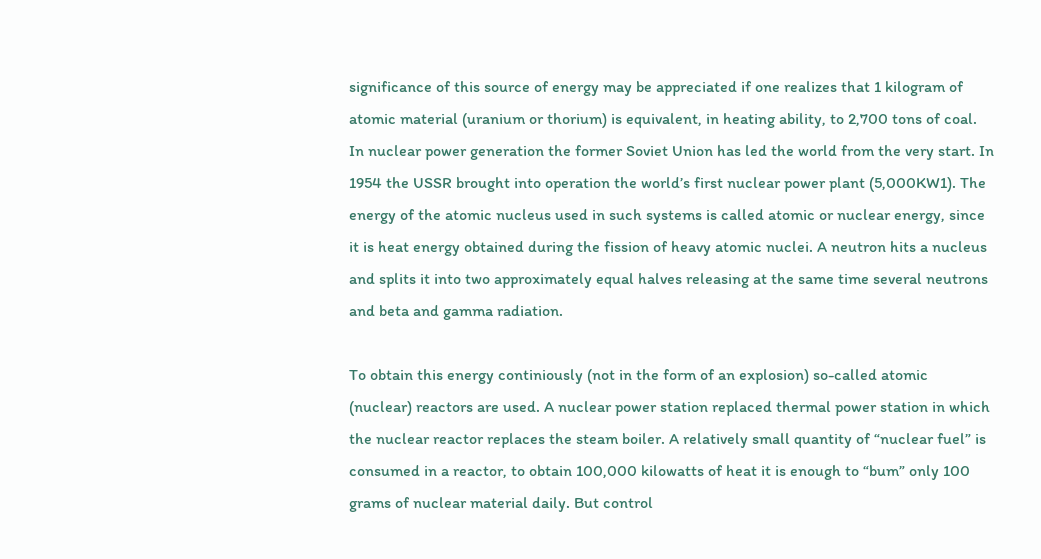significance of this source of energy may be appreciated if one realizes that 1 kilogram of atomic material (uranium or thorium) is equivalent, in heating ability, to 2,700 tons of coal.
In nuclear power generation the former Soviet Union has led the world from the very start. In 1954 the USSR brought into operation the world’s first nuclear power plant (5,000KW1). The energy of the atomic nucleus used in such systems is called atomic or nuclear energy, since it is heat energy obtained during the fission of heavy atomic nuclei. A neutron hits a nucleus and splits it into two approximately equal halves releasing at the same time several neutrons and beta and gamma radiation.

To obtain this energy continiously (not in the form of an explosion) so-called atomic (nuclear) reactors are used. A nuclear power station replaced thermal power station in which the nuclear reactor replaces the steam boiler. A relatively small quantity of “nuclear fuel” is consumed in a reactor, to obtain 100,000 kilowatts of heat it is enough to “bum” only 100 grams of nuclear material daily. But control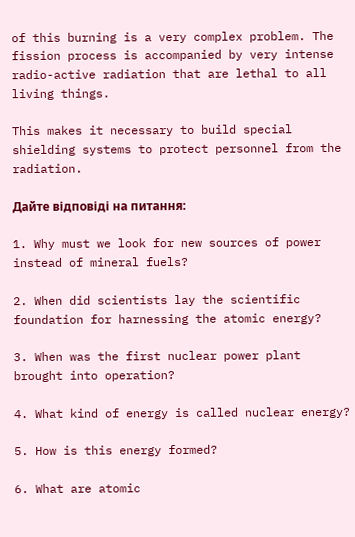of this burning is a very complex problem. The fission process is accompanied by very intense radio-active radiation that are lethal to all living things.

This makes it necessary to build special shielding systems to protect personnel from the radiation.

Дайте відповіді на питання:

1. Why must we look for new sources of power instead of mineral fuels?

2. When did scientists lay the scientific foundation for harnessing the atomic energy?

3. When was the first nuclear power plant brought into operation?

4. What kind of energy is called nuclear energy?

5. How is this energy formed?

6. What are atomic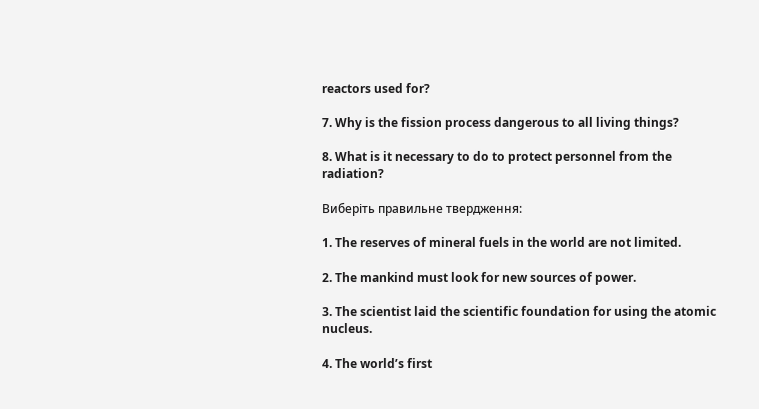reactors used for?

7. Why is the fission process dangerous to all living things?

8. What is it necessary to do to protect personnel from the radiation?

Виберіть правильне твердження:

1. The reserves of mineral fuels in the world are not limited.

2. The mankind must look for new sources of power.

3. The scientist laid the scientific foundation for using the atomic nucleus.

4. The world’s first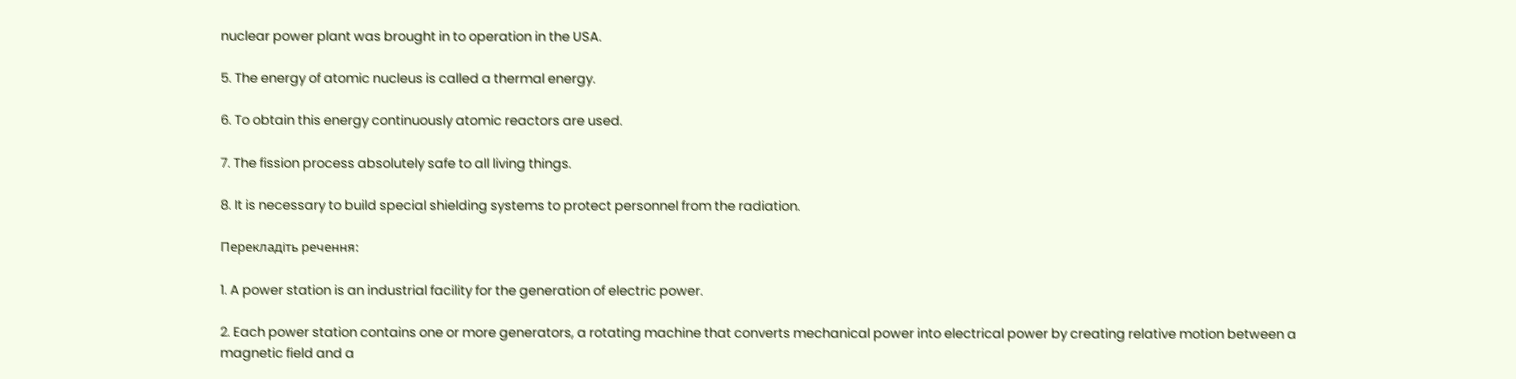nuclear power plant was brought in to operation in the USA.

5. The energy of atomic nucleus is called a thermal energy.

6. To obtain this energy continuously atomic reactors are used.

7. The fission process absolutely safe to all living things.

8. It is necessary to build special shielding systems to protect personnel from the radiation.

Перекладіть речення:

1. A power station is an industrial facility for the generation of electric power.

2. Each power station contains one or more generators, a rotating machine that converts mechanical power into electrical power by creating relative motion between a magnetic field and a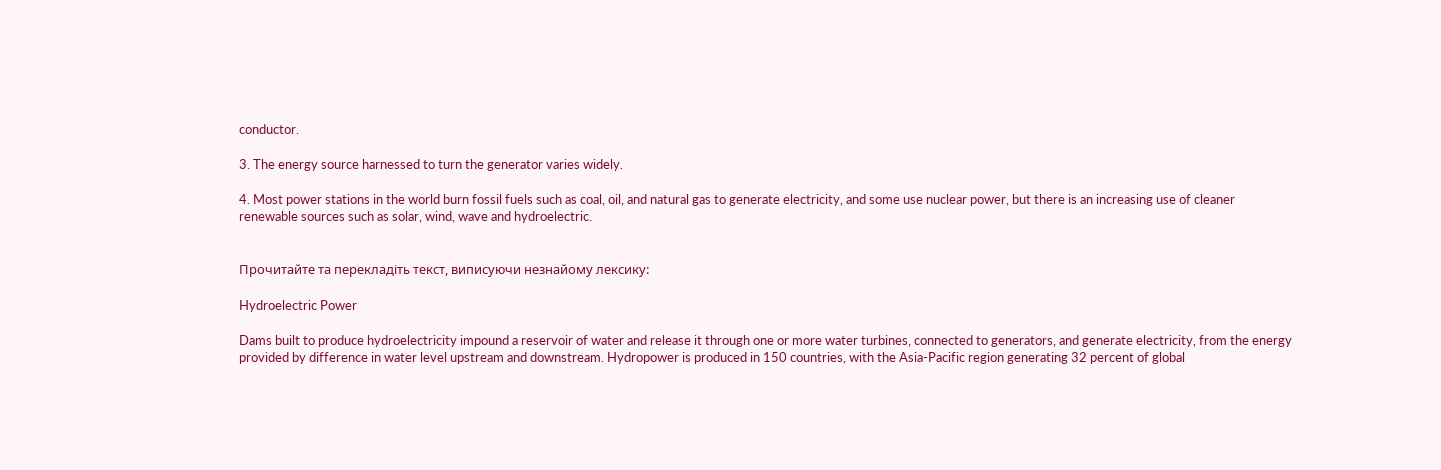conductor.

3. The energy source harnessed to turn the generator varies widely.

4. Most power stations in the world burn fossil fuels such as coal, oil, and natural gas to generate electricity, and some use nuclear power, but there is an increasing use of cleaner renewable sources such as solar, wind, wave and hydroelectric.


Прочитайте та перекладіть текст, виписуючи незнайому лексику:

Hydroelectric Power

Dams built to produce hydroelectricity impound a reservoir of water and release it through one or more water turbines, connected to generators, and generate electricity, from the energy provided by difference in water level upstream and downstream. Hydropower is produced in 150 countries, with the Asia-Pacific region generating 32 percent of global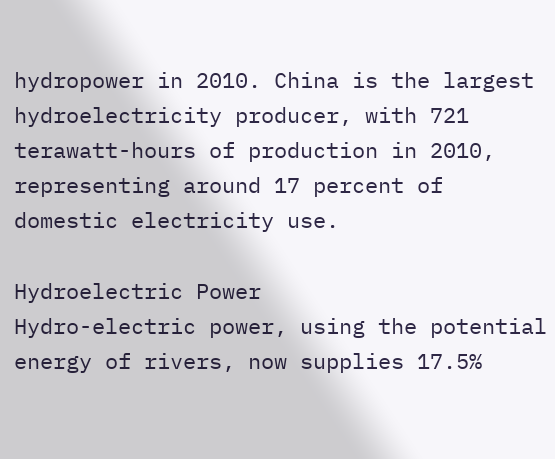hydropower in 2010. China is the largest hydroelectricity producer, with 721 terawatt-hours of production in 2010, representing around 17 percent of domestic electricity use.

Hydroelectric Power
Hydro-electric power, using the potential energy of rivers, now supplies 17.5%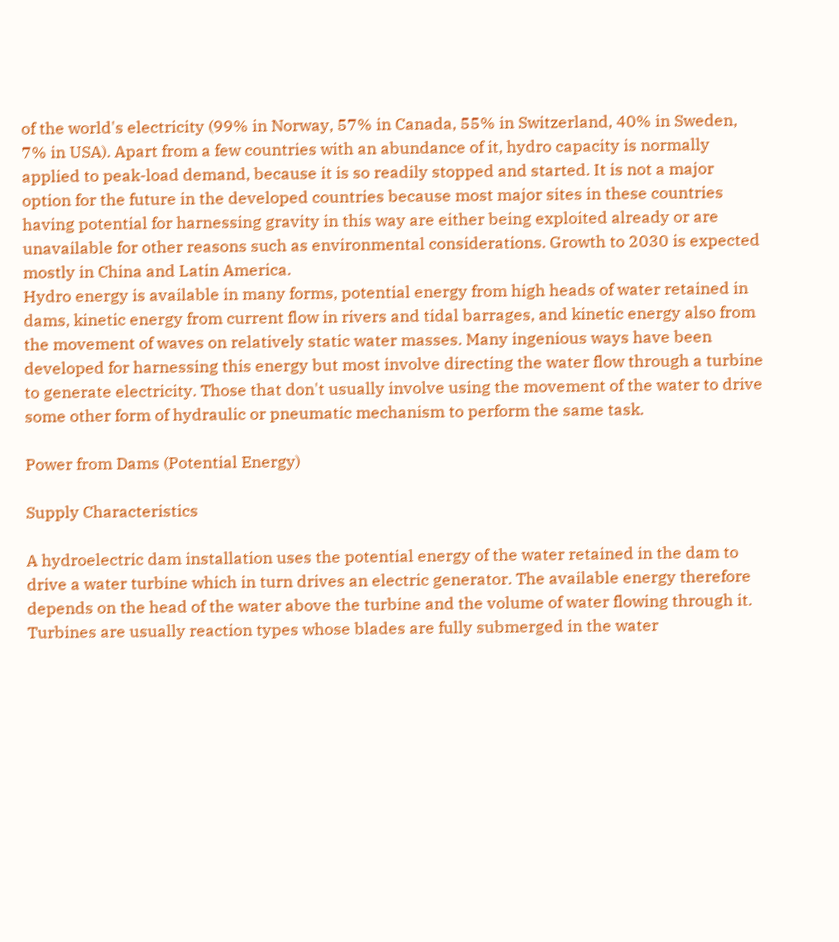of the world's electricity (99% in Norway, 57% in Canada, 55% in Switzerland, 40% in Sweden, 7% in USA). Apart from a few countries with an abundance of it, hydro capacity is normally applied to peak-load demand, because it is so readily stopped and started. It is not a major option for the future in the developed countries because most major sites in these countries having potential for harnessing gravity in this way are either being exploited already or are unavailable for other reasons such as environmental considerations. Growth to 2030 is expected mostly in China and Latin America.
Hydro energy is available in many forms, potential energy from high heads of water retained in dams, kinetic energy from current flow in rivers and tidal barrages, and kinetic energy also from the movement of waves on relatively static water masses. Many ingenious ways have been developed for harnessing this energy but most involve directing the water flow through a turbine to generate electricity. Those that don't usually involve using the movement of the water to drive some other form of hydraulic or pneumatic mechanism to perform the same task.

Power from Dams (Potential Energy)

Supply Characteristics

A hydroelectric dam installation uses the potential energy of the water retained in the dam to drive a water turbine which in turn drives an electric generator. The available energy therefore depends on the head of the water above the turbine and the volume of water flowing through it. Turbines are usually reaction types whose blades are fully submerged in the water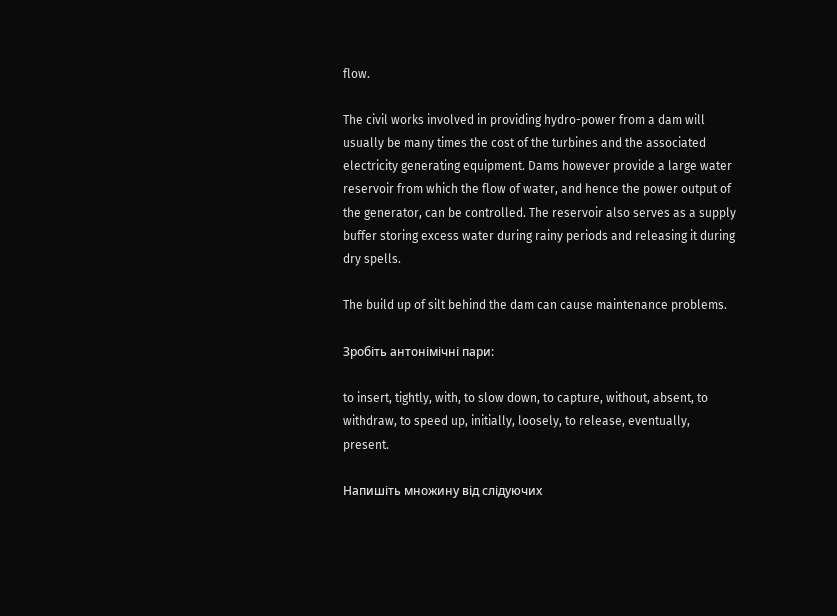flow.

The civil works involved in providing hydro-power from a dam will usually be many times the cost of the turbines and the associated electricity generating equipment. Dams however provide a large water reservoir from which the flow of water, and hence the power output of the generator, can be controlled. The reservoir also serves as a supply buffer storing excess water during rainy periods and releasing it during dry spells.

The build up of silt behind the dam can cause maintenance problems.

Зробіть антонімічні пари:

to insert, tightly, with, to slow down, to capture, without, absent, to withdraw, to speed up, initially, loosely, to release, eventually, present.

Напишіть множину від слідуючих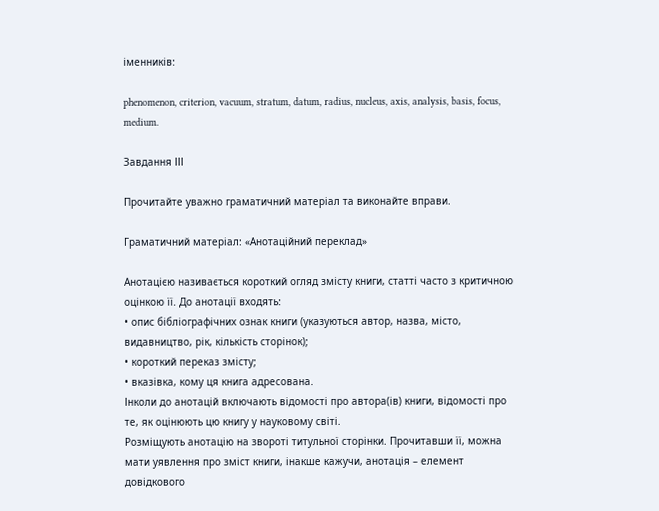іменників:

phenomenon, criterion, vacuum, stratum, datum, radius, nucleus, axis, analysis, basis, focus, medium.

Завдання ІІІ

Прочитайте уважно граматичний матеріал та виконайте вправи.

Граматичний матеріал: «Анотаційний переклад»

Анотацією називається короткий огляд змісту книги, статті часто з критичною оцінкою її. До анотації входять:
• опис бібліографічних ознак книги (указуються автор, назва, місто, видавництво, рік, кількість сторінок);
• короткий переказ змісту;
• вказівка, кому ця книга адресована.
Інколи до анотацій включають відомості про автора(ів) книги, відомості про те, як оцінюють цю книгу у науковому світі.
Розміщують анотацію на звороті титульної сторінки. Прочитавши її, можна мати уявлення про зміст книги, інакше кажучи, анотація – елемент довідкового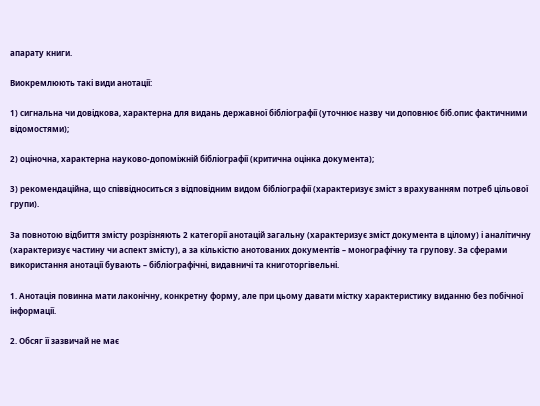апарату книги.

Виокремлюють такі види анотації:

1) сигнальна чи довідкова, характерна для видань державної бібліографії (уточнює назву чи доповнює біб.опис фактичними відомостями);

2) оціночна, характерна науково-допоміжній бібліографії (критична оцінка документа);

3) рекомендаційна, що співвідноситься з відповідним видом бібліографії (характеризує зміст з врахуванням потреб цільової групи).

За повнотою відбиття змісту розрізняють 2 категорії анотацій загальну (характеризує зміст документа в цілому) і аналітичну (характеризує частину чи аспект змісту), а за кількістю анотованих документів – монографічну та групову. За сферами використання анотації бувають – бібліографічні, видавничі та книготоргівельні.

1. Анотація повинна мати лаконічну, конкретну форму, але при цьому давати містку характеристику виданню без побічної інформації.

2. Обсяг її зазвичай не має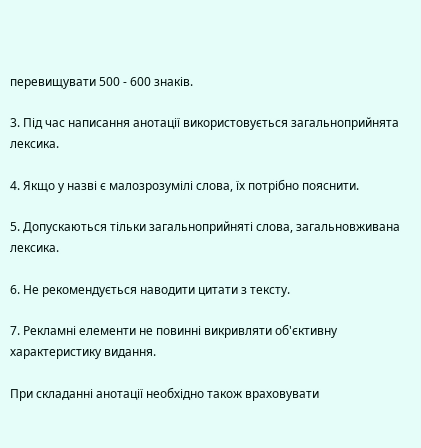перевищувати 500 - 600 знаків.

3. Під час написання анотації використовується загальноприйнята лексика.

4. Якщо у назві є малозрозумілі слова, їх потрібно пояснити.

5. Допускаються тільки загальноприйняті слова, загальновживана лексика.

6. Не рекомендується наводити цитати з тексту.

7. Рекламні елементи не повинні викривляти об'єктивну характеристику видання.

При складанні анотації необхідно також враховувати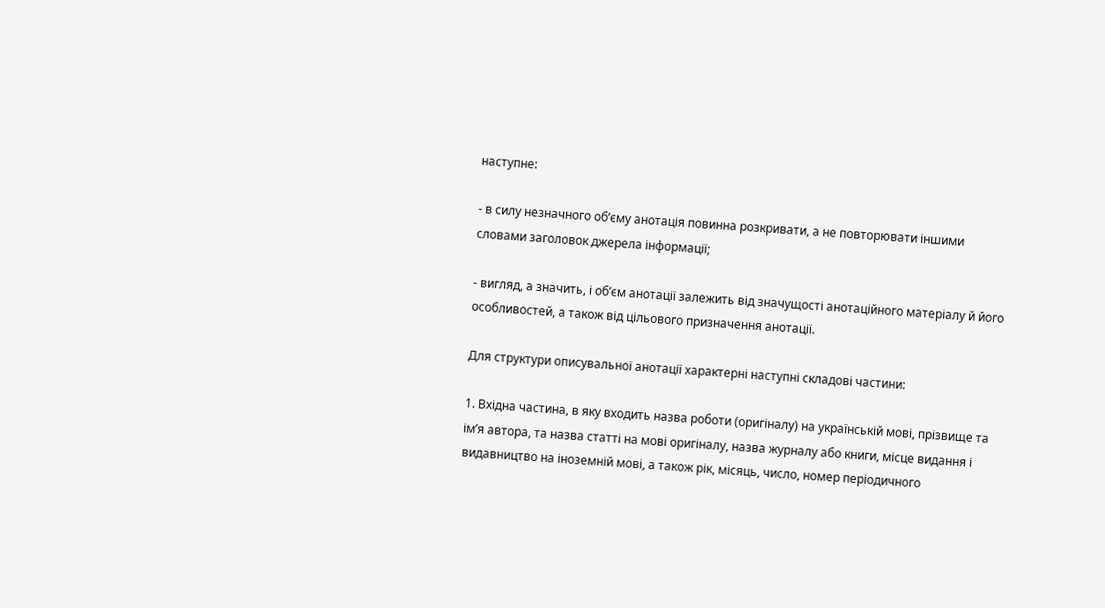наступне:

- в силу незначного об’єму анотація повинна розкривати, а не повторювати іншими словами заголовок джерела інформації;

- вигляд, а значить, і об’єм анотації залежить від значущості анотаційного матеріалу й його особливостей, а також від цільового призначення анотації.

Для структури описувальної анотації характерні наступні складові частини:

1. Вхідна частина, в яку входить назва роботи (оригіналу) на українській мові, прізвище та ім’я автора, та назва статті на мові оригіналу, назва журналу або книги, місце видання і видавництво на іноземній мові, а також рік, місяць, число, номер періодичного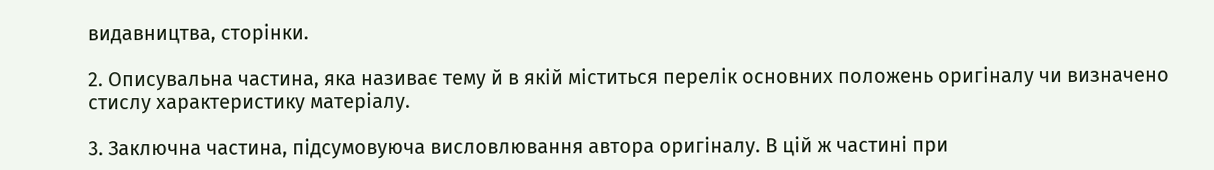видавництва, сторінки.

2. Описувальна частина, яка називає тему й в якій міститься перелік основних положень оригіналу чи визначено стислу характеристику матеріалу.

3. Заключна частина, підсумовуюча висловлювання автора оригіналу. В цій ж частині при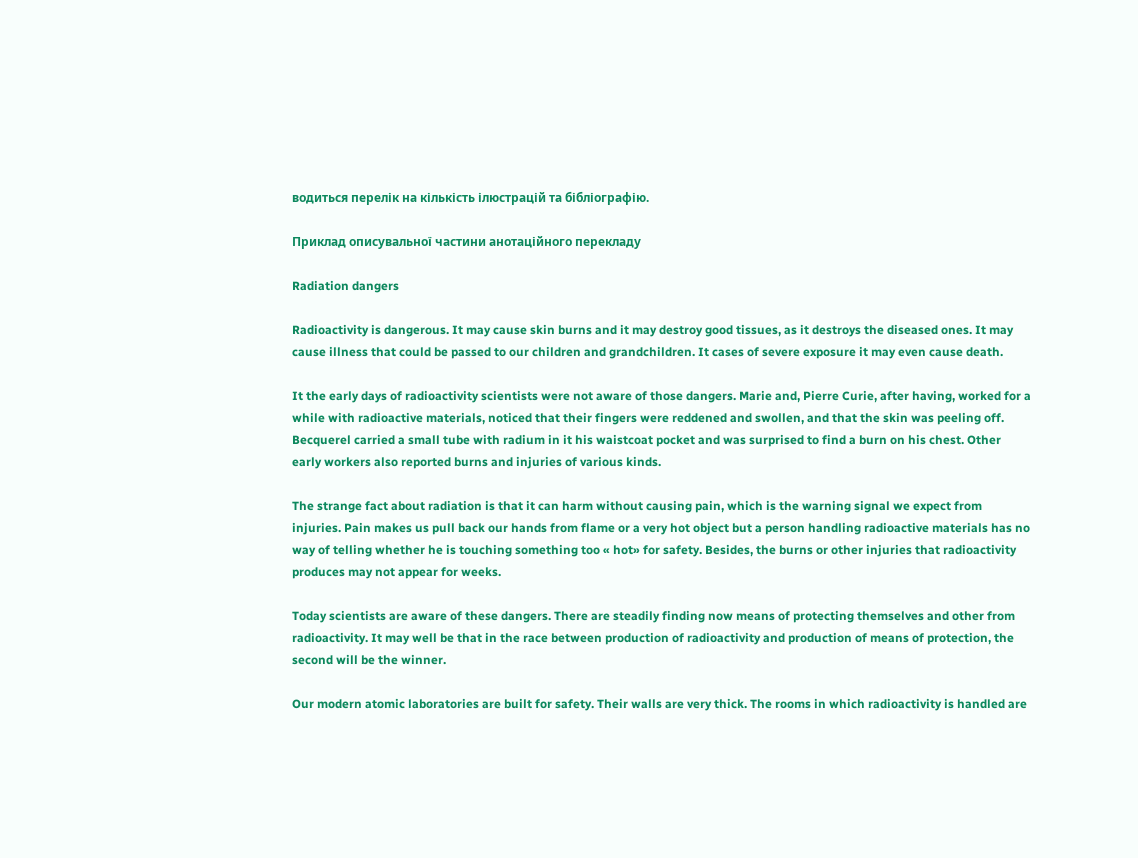водиться перелік на кількість ілюстрацій та бібліографію.

Приклад описувальної частини анотаційного перекладу

Radiation dangers

Radioactivity is dangerous. It may cause skin burns and it may destroy good tissues, as it destroys the diseased ones. It may cause illness that could be passed to our children and grandchildren. It cases of severe exposure it may even cause death.

It the early days of radioactivity scientists were not aware of those dangers. Marie and, Pierre Curie, after having, worked for a while with radioactive materials, noticed that their fingers were reddened and swollen, and that the skin was peeling off. Becquerel carried a small tube with radium in it his waistcoat pocket and was surprised to find a burn on his chest. Other early workers also reported burns and injuries of various kinds.

The strange fact about radiation is that it can harm without causing pain, which is the warning signal we expect from injuries. Pain makes us pull back our hands from flame or a very hot object but a person handling radioactive materials has no way of telling whether he is touching something too « hot» for safety. Besides, the burns or other injuries that radioactivity produces may not appear for weeks.

Today scientists are aware of these dangers. There are steadily finding now means of protecting themselves and other from radioactivity. It may well be that in the race between production of radioactivity and production of means of protection, the second will be the winner.

Our modern atomic laboratories are built for safety. Their walls are very thick. The rooms in which radioactivity is handled are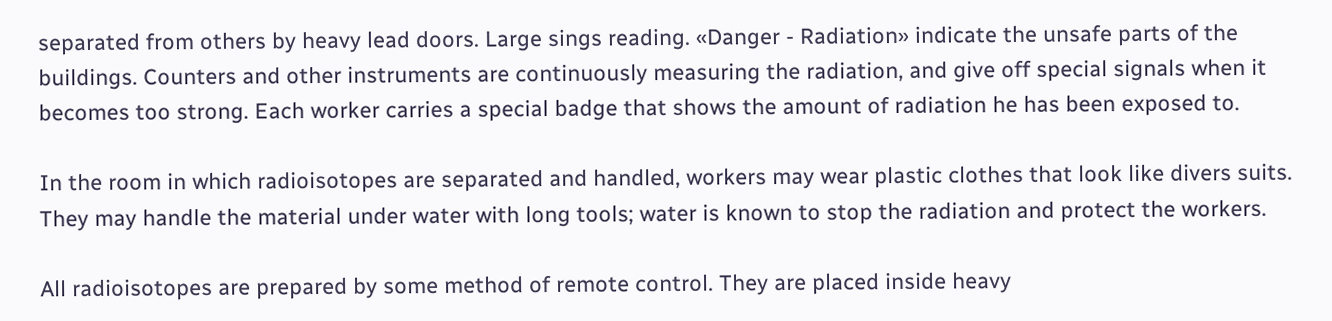separated from others by heavy lead doors. Large sings reading. «Danger - Radiation» indicate the unsafe parts of the buildings. Counters and other instruments are continuously measuring the radiation, and give off special signals when it becomes too strong. Each worker carries a special badge that shows the amount of radiation he has been exposed to.

In the room in which radioisotopes are separated and handled, workers may wear plastic clothes that look like divers suits. They may handle the material under water with long tools; water is known to stop the radiation and protect the workers.

All radioisotopes are prepared by some method of remote control. They are placed inside heavy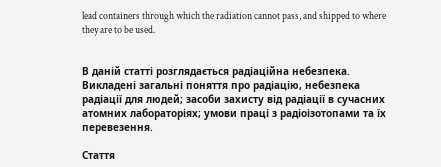lead containers through which the radiation cannot pass, and shipped to where they are to be used.


В даній статті розглядається радіаційна небезпека. Викладені загальні поняття про радіацію, небезпека радіації для людей; засоби захисту від радіації в сучасних атомних лабораторіях; умови праці з радіоізотопами та їх перевезення.

Стаття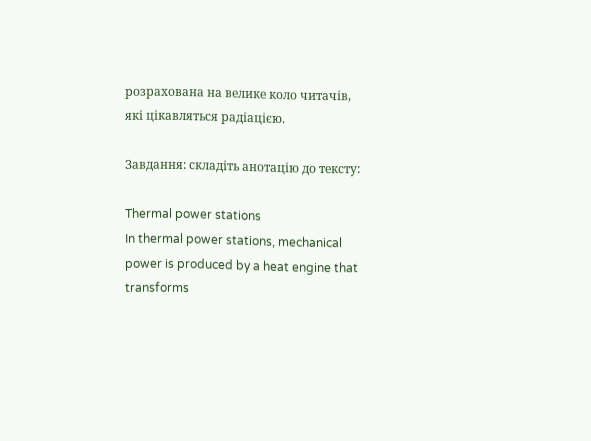розрахована на велике коло читачів, які цікавляться радіацією.

Завдання: складіть анотацію до тексту:

Thermal power stations
In thermal power stations, mechanical power is produced by a heat engine that transforms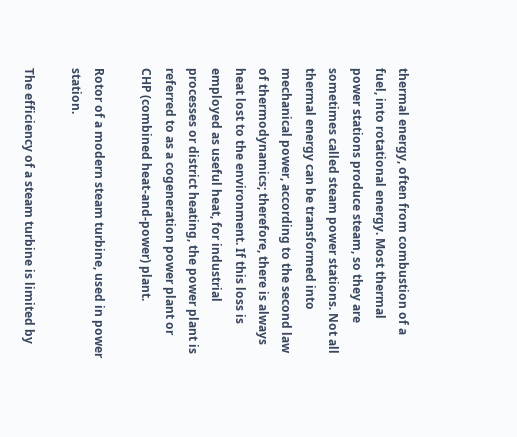thermal energy, often from combustion of a fuel, into rotational energy. Most thermal power stations produce steam, so they are sometimes called steam power stations. Not all thermal energy can be transformed into mechanical power, according to the second law of thermodynamics; therefore, there is always heat lost to the environment. If this loss is employed as useful heat, for industrial processes or district heating, the power plant is referred to as a cogeneration power plant or CHP (combined heat-and-power) plant.

Rotor of a modern steam turbine, used in power station.

The efficiency of a steam turbine is limited by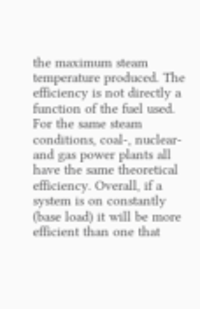the maximum steam temperature produced. The efficiency is not directly a function of the fuel used. For the same steam conditions, coal-, nuclear- and gas power plants all have the same theoretical efficiency. Overall, if a system is on constantly (base load) it will be more efficient than one that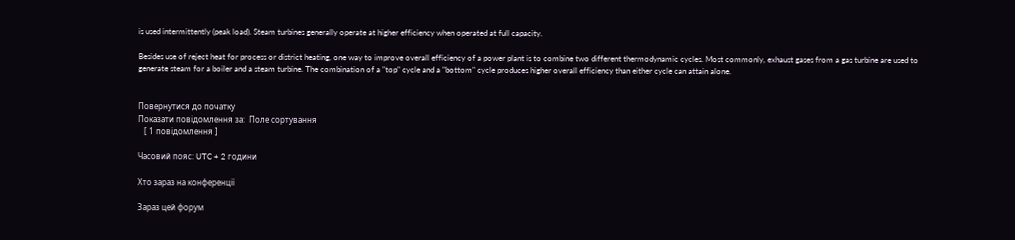is used intermittently (peak load). Steam turbines generally operate at higher efficiency when operated at full capacity.

Besides use of reject heat for process or district heating, one way to improve overall efficiency of a power plant is to combine two different thermodynamic cycles. Most commonly, exhaust gases from a gas turbine are used to generate steam for a boiler and a steam turbine. The combination of a "top" cycle and a "bottom" cycle produces higher overall efficiency than either cycle can attain alone.


Повернутися до початку
Показати повідомлення за:  Поле сортування
   [ 1 повідомлення ]

Часовий пояс: UTC + 2 години

Хто зараз на конференції

Зараз цей форум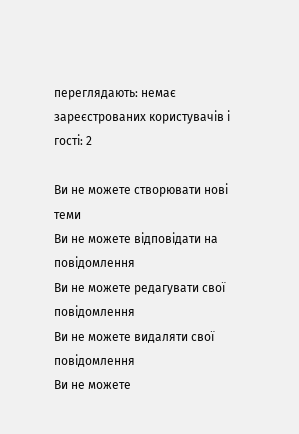переглядають: немає зареєстрованих користувачів і гості: 2

Ви не можете створювати нові теми
Ви не можете відповідати на повідомлення
Ви не можете редагувати свої повідомлення
Ви не можете видаляти свої повідомлення
Ви не можете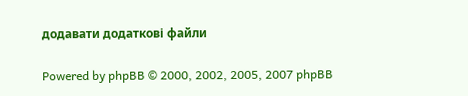додавати додаткові файли

Powered by phpBB © 2000, 2002, 2005, 2007 phpBB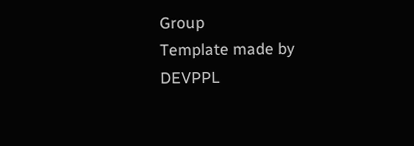Group
Template made by DEVPPL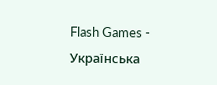Flash Games - Українська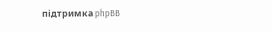підтримка phpBB